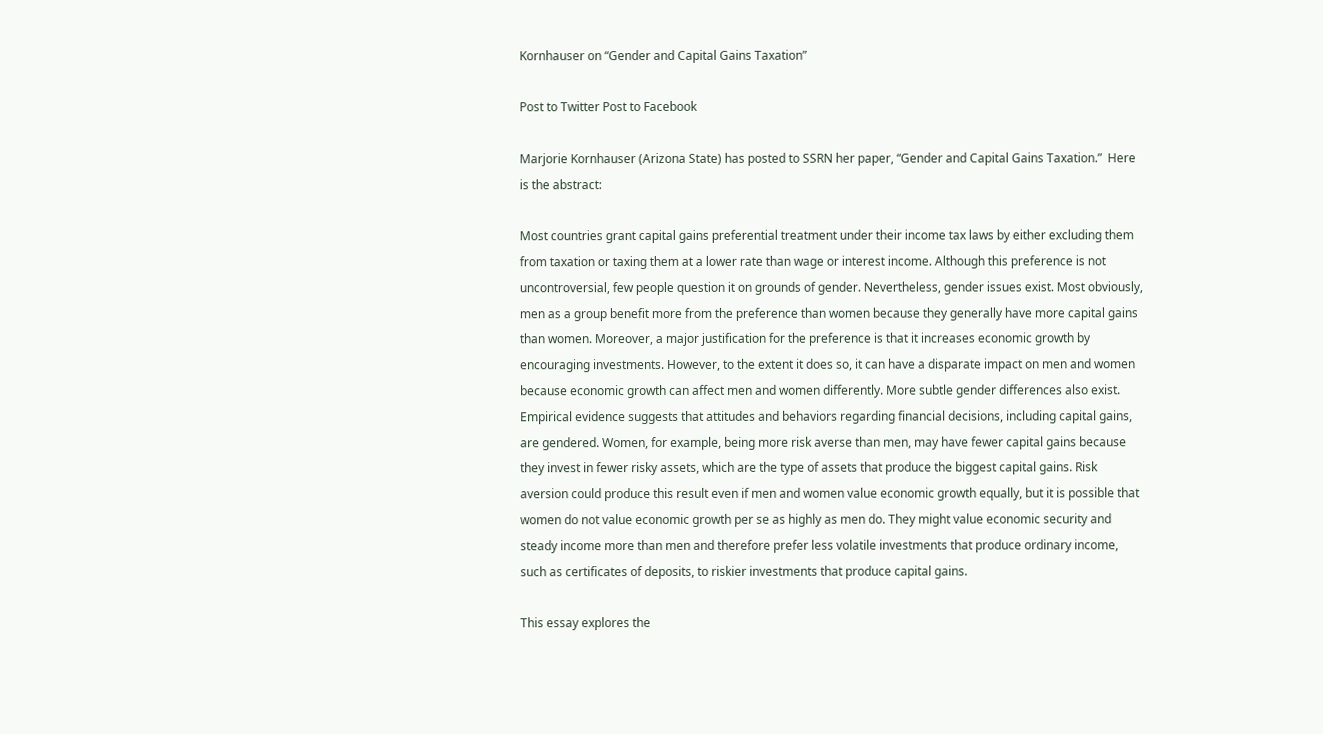Kornhauser on “Gender and Capital Gains Taxation”

Post to Twitter Post to Facebook

Marjorie Kornhauser (Arizona State) has posted to SSRN her paper, “Gender and Capital Gains Taxation.”  Here is the abstract:

Most countries grant capital gains preferential treatment under their income tax laws by either excluding them from taxation or taxing them at a lower rate than wage or interest income. Although this preference is not uncontroversial, few people question it on grounds of gender. Nevertheless, gender issues exist. Most obviously, men as a group benefit more from the preference than women because they generally have more capital gains than women. Moreover, a major justification for the preference is that it increases economic growth by encouraging investments. However, to the extent it does so, it can have a disparate impact on men and women because economic growth can affect men and women differently. More subtle gender differences also exist. Empirical evidence suggests that attitudes and behaviors regarding financial decisions, including capital gains, are gendered. Women, for example, being more risk averse than men, may have fewer capital gains because they invest in fewer risky assets, which are the type of assets that produce the biggest capital gains. Risk aversion could produce this result even if men and women value economic growth equally, but it is possible that women do not value economic growth per se as highly as men do. They might value economic security and steady income more than men and therefore prefer less volatile investments that produce ordinary income, such as certificates of deposits, to riskier investments that produce capital gains.

This essay explores the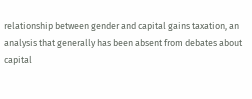relationship between gender and capital gains taxation, an analysis that generally has been absent from debates about capital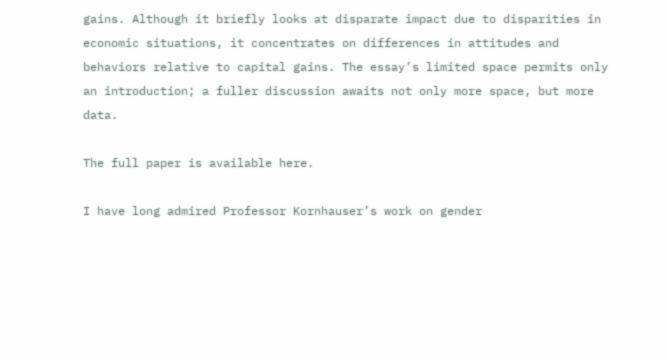gains. Although it briefly looks at disparate impact due to disparities in economic situations, it concentrates on differences in attitudes and behaviors relative to capital gains. The essay’s limited space permits only an introduction; a fuller discussion awaits not only more space, but more data.

The full paper is available here.

I have long admired Professor Kornhauser’s work on gender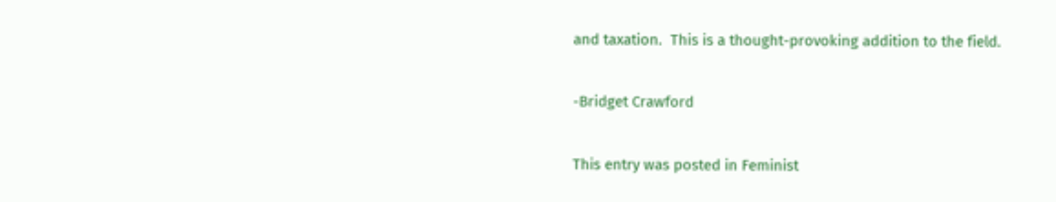and taxation.  This is a thought-provoking addition to the field.

-Bridget Crawford

This entry was posted in Feminist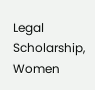Legal Scholarship, Women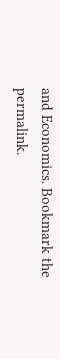and Economics. Bookmark the permalink.